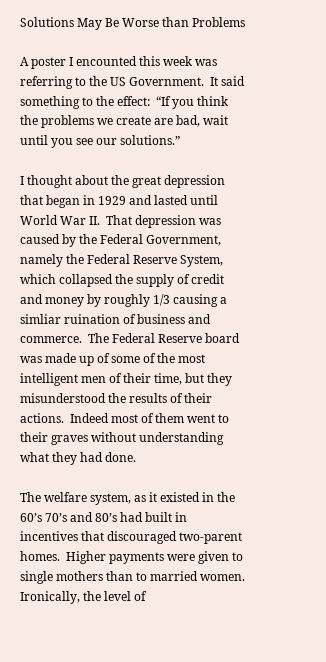Solutions May Be Worse than Problems

A poster I encounted this week was referring to the US Government.  It said something to the effect:  “If you think the problems we create are bad, wait until you see our solutions.”

I thought about the great depression that began in 1929 and lasted until World War II.  That depression was caused by the Federal Government, namely the Federal Reserve System, which collapsed the supply of credit and money by roughly 1/3 causing a simliar ruination of business and commerce.  The Federal Reserve board was made up of some of the most intelligent men of their time, but they misunderstood the results of their actions.  Indeed most of them went to their graves without understanding what they had done.

The welfare system, as it existed in the 60’s 70’s and 80’s had built in incentives that discouraged two-parent homes.  Higher payments were given to single mothers than to married women.  Ironically, the level of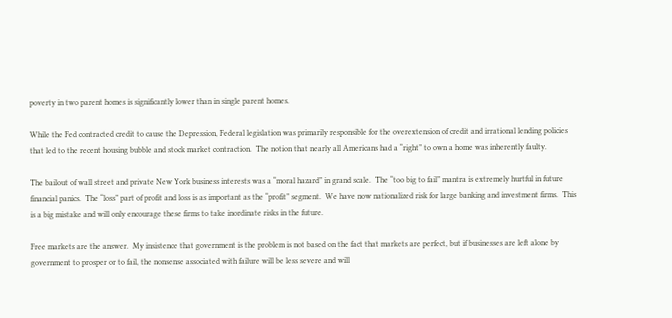poverty in two parent homes is significantly lower than in single parent homes.

While the Fed contracted credit to cause the Depression, Federal legislation was primarily responsible for the overextension of credit and irrational lending policies that led to the recent housing bubble and stock market contraction.  The notion that nearly all Americans had a “right” to own a home was inherently faulty.

The bailout of wall street and private New York business interests was a “moral hazard” in grand scale.  The “too big to fail” mantra is extremely hurtful in future financial panics.  The “loss” part of profit and loss is as important as the “profit” segment.  We have now nationalized risk for large banking and investment firms.  This is a big mistake and will only encourage these firms to take inordinate risks in the future.

Free markets are the answer.  My insistence that government is the problem is not based on the fact that markets are perfect, but if businesses are left alone by government to prosper or to fail, the nonsense associated with failure will be less severe and will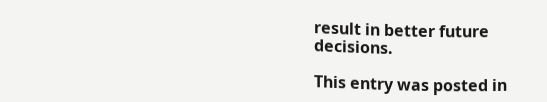result in better future decisions.

This entry was posted in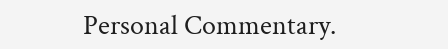Personal Commentary.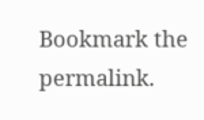Bookmark the permalink.